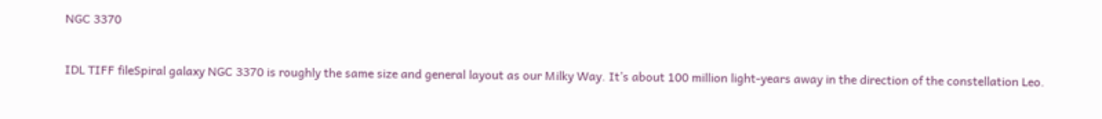NGC 3370

IDL TIFF fileSpiral galaxy NGC 3370 is roughly the same size and general layout as our Milky Way. It’s about 100 million light-years away in the direction of the constellation Leo.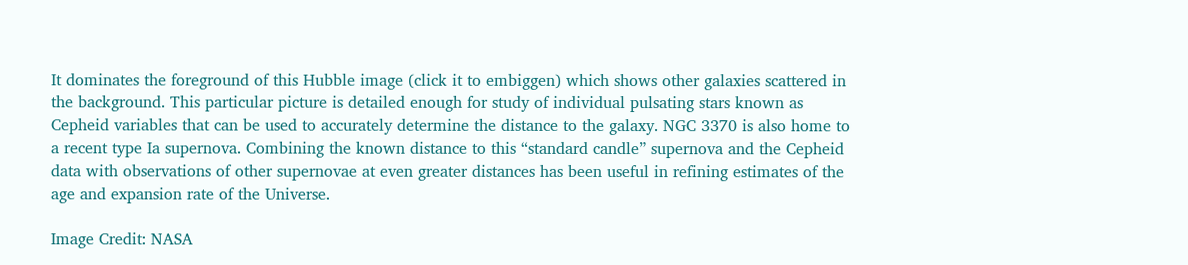It dominates the foreground of this Hubble image (click it to embiggen) which shows other galaxies scattered in the background. This particular picture is detailed enough for study of individual pulsating stars known as Cepheid variables that can be used to accurately determine the distance to the galaxy. NGC 3370 is also home to a recent type Ia supernova. Combining the known distance to this “standard candle” supernova and the Cepheid data with observations of other supernovae at even greater distances has been useful in refining estimates of the age and expansion rate of the Universe.

Image Credit: NASA